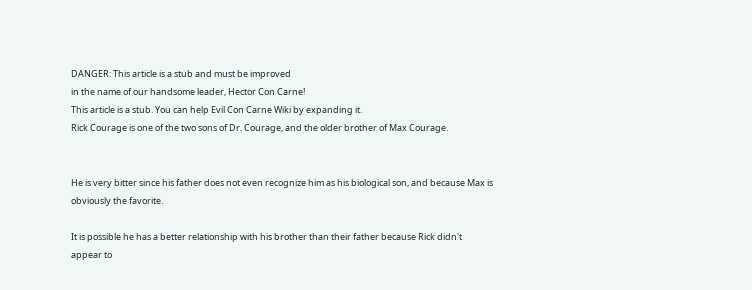DANGER: This article is a stub and must be improved
in the name of our handsome leader, Hector Con Carne!
This article is a stub. You can help Evil Con Carne Wiki by expanding it.
Rick Courage is one of the two sons of Dr. Courage, and the older brother of Max Courage.


He is very bitter since his father does not even recognize him as his biological son, and because Max is obviously the favorite.

It is possible he has a better relationship with his brother than their father because Rick didn't appear to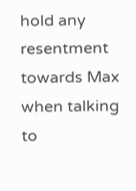hold any resentment towards Max when talking to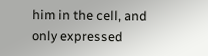him in the cell, and only expressed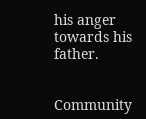his anger towards his father.


Community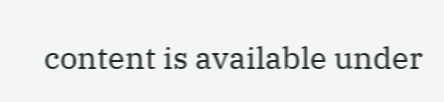content is available under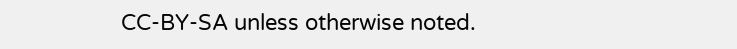CC-BY-SA unless otherwise noted.